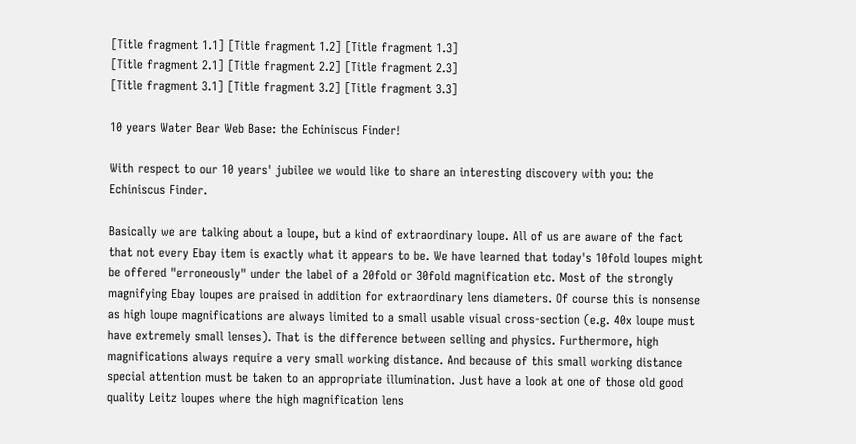[Title fragment 1.1] [Title fragment 1.2] [Title fragment 1.3]
[Title fragment 2.1] [Title fragment 2.2] [Title fragment 2.3]
[Title fragment 3.1] [Title fragment 3.2] [Title fragment 3.3]

10 years Water Bear Web Base: the Echiniscus Finder!

With respect to our 10 years' jubilee we would like to share an interesting discovery with you: the Echiniscus Finder.

Basically we are talking about a loupe, but a kind of extraordinary loupe. All of us are aware of the fact that not every Ebay item is exactly what it appears to be. We have learned that today's 10fold loupes might be offered "erroneously" under the label of a 20fold or 30fold magnification etc. Most of the strongly magnifying Ebay loupes are praised in addition for extraordinary lens diameters. Of course this is nonsense as high loupe magnifications are always limited to a small usable visual cross-section (e.g. 40x loupe must have extremely small lenses). That is the difference between selling and physics. Furthermore, high magnifications always require a very small working distance. And because of this small working distance special attention must be taken to an appropriate illumination. Just have a look at one of those old good quality Leitz loupes where the high magnification lens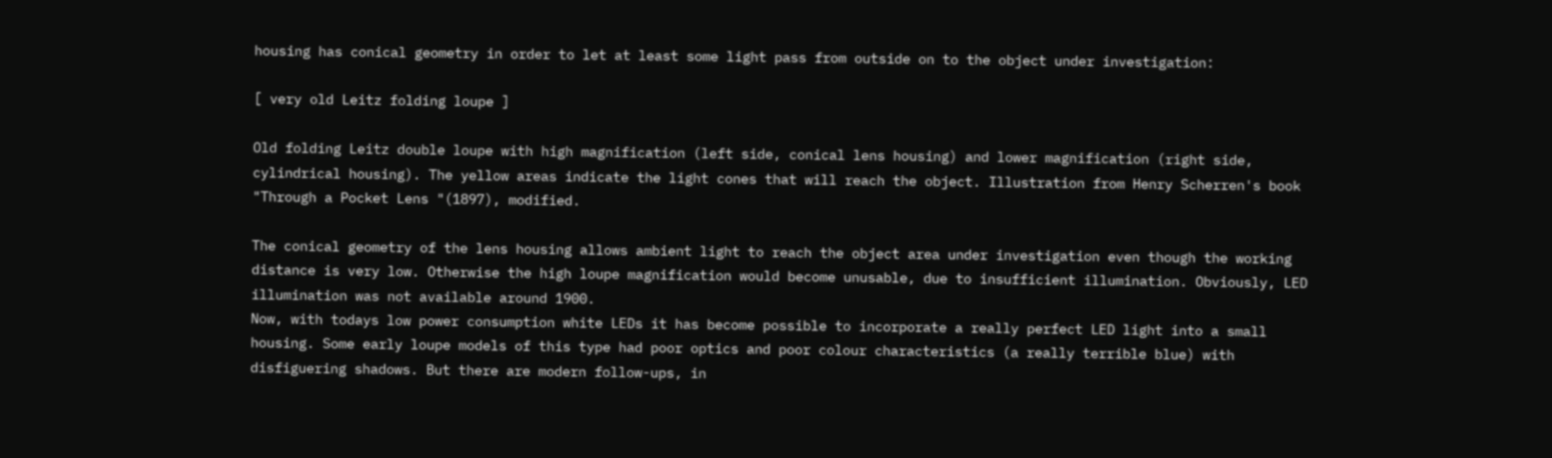housing has conical geometry in order to let at least some light pass from outside on to the object under investigation:

[ very old Leitz folding loupe ]

Old folding Leitz double loupe with high magnification (left side, conical lens housing) and lower magnification (right side, cylindrical housing). The yellow areas indicate the light cones that will reach the object. Illustration from Henry Scherren's book "Through a Pocket Lens "(1897), modified.

The conical geometry of the lens housing allows ambient light to reach the object area under investigation even though the working distance is very low. Otherwise the high loupe magnification would become unusable, due to insufficient illumination. Obviously, LED illumination was not available around 1900.
Now, with todays low power consumption white LEDs it has become possible to incorporate a really perfect LED light into a small housing. Some early loupe models of this type had poor optics and poor colour characteristics (a really terrible blue) with disfiguering shadows. But there are modern follow-ups, in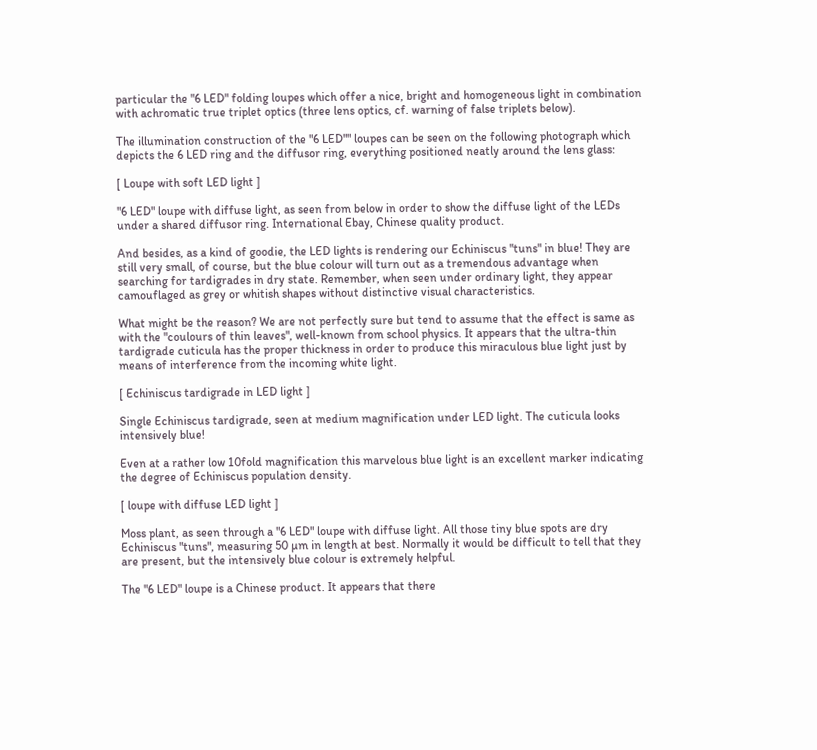particular the "6 LED" folding loupes which offer a nice, bright and homogeneous light in combination with achromatic true triplet optics (three lens optics, cf. warning of false triplets below).

The illumination construction of the "6 LED"" loupes can be seen on the following photograph which depicts the 6 LED ring and the diffusor ring, everything positioned neatly around the lens glass:

[ Loupe with soft LED light ]

"6 LED" loupe with diffuse light, as seen from below in order to show the diffuse light of the LEDs under a shared diffusor ring. International Ebay, Chinese quality product.

And besides, as a kind of goodie, the LED lights is rendering our Echiniscus "tuns" in blue! They are still very small, of course, but the blue colour will turn out as a tremendous advantage when searching for tardigrades in dry state. Remember, when seen under ordinary light, they appear camouflaged as grey or whitish shapes without distinctive visual characteristics.

What might be the reason? We are not perfectly sure but tend to assume that the effect is same as with the "coulours of thin leaves", well-known from school physics. It appears that the ultra-thin tardigrade cuticula has the proper thickness in order to produce this miraculous blue light just by means of interference from the incoming white light.

[ Echiniscus tardigrade in LED light ]

Single Echiniscus tardigrade, seen at medium magnification under LED light. The cuticula looks intensively blue!

Even at a rather low 10fold magnification this marvelous blue light is an excellent marker indicating the degree of Echiniscus population density.

[ loupe with diffuse LED light ]

Moss plant, as seen through a "6 LED" loupe with diffuse light. All those tiny blue spots are dry Echiniscus "tuns", measuring 50 µm in length at best. Normally it would be difficult to tell that they are present, but the intensively blue colour is extremely helpful.

The "6 LED" loupe is a Chinese product. It appears that there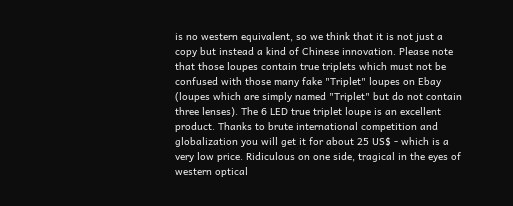is no western equivalent, so we think that it is not just a copy but instead a kind of Chinese innovation. Please note that those loupes contain true triplets which must not be confused with those many fake "Triplet" loupes on Ebay (loupes which are simply named "Triplet" but do not contain three lenses). The 6 LED true triplet loupe is an excellent product. Thanks to brute international competition and globalization you will get it for about 25 US$ - which is a very low price. Ridiculous on one side, tragical in the eyes of western optical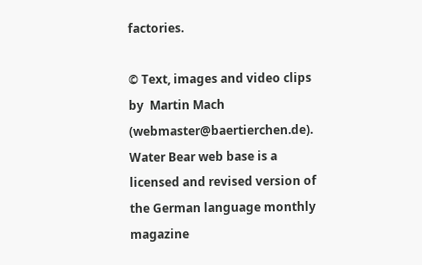factories.

© Text, images and video clips by  Martin Mach  (webmaster@baertierchen.de).
Water Bear web base is a licensed and revised version of the German language monthly magazine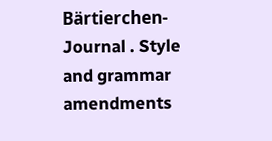Bärtierchen-Journal . Style and grammar amendments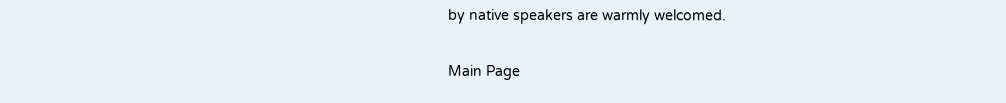by native speakers are warmly welcomed.

Main Page